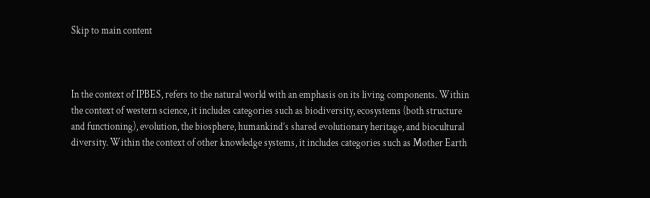Skip to main content



In the context of IPBES, refers to the natural world with an emphasis on its living components. Within the context of western science, it includes categories such as biodiversity, ecosystems (both structure and functioning), evolution, the biosphere, humankind’s shared evolutionary heritage, and biocultural diversity. Within the context of other knowledge systems, it includes categories such as Mother Earth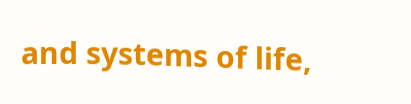and systems of life,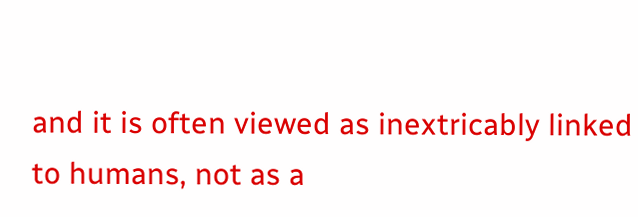and it is often viewed as inextricably linked to humans, not as a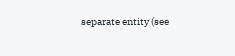separate entity (see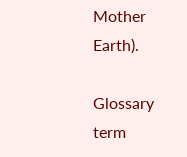Mother Earth).

Glossary term